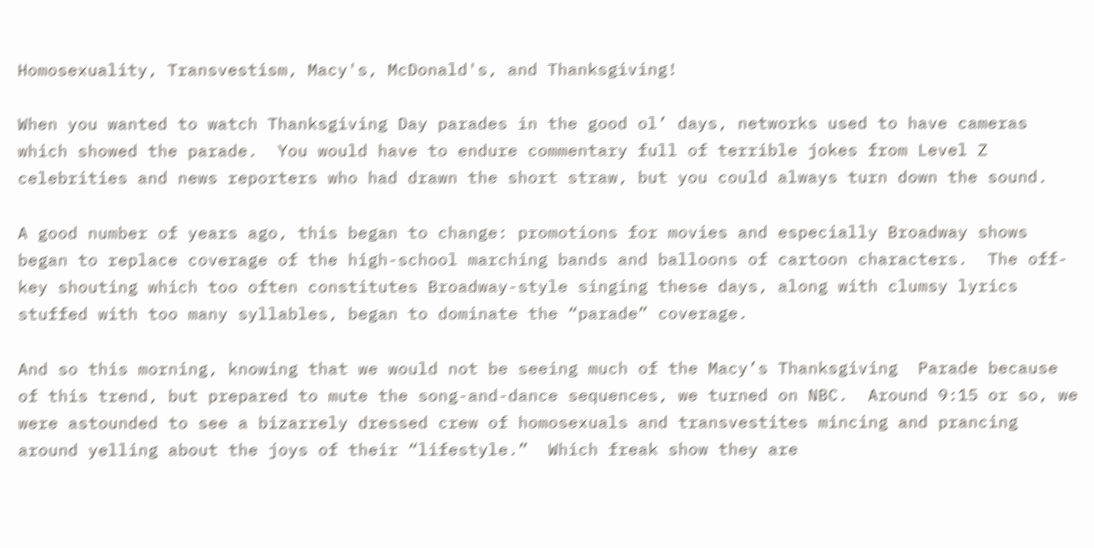Homosexuality, Transvestism, Macy's, McDonald's, and Thanksgiving!

When you wanted to watch Thanksgiving Day parades in the good ol’ days, networks used to have cameras which showed the parade.  You would have to endure commentary full of terrible jokes from Level Z celebrities and news reporters who had drawn the short straw, but you could always turn down the sound.

A good number of years ago, this began to change: promotions for movies and especially Broadway shows began to replace coverage of the high-school marching bands and balloons of cartoon characters.  The off-key shouting which too often constitutes Broadway-style singing these days, along with clumsy lyrics stuffed with too many syllables, began to dominate the “parade” coverage.

And so this morning, knowing that we would not be seeing much of the Macy’s Thanksgiving  Parade because of this trend, but prepared to mute the song-and-dance sequences, we turned on NBC.  Around 9:15 or so, we were astounded to see a bizarrely dressed crew of homosexuals and transvestites mincing and prancing around yelling about the joys of their “lifestyle.”  Which freak show they are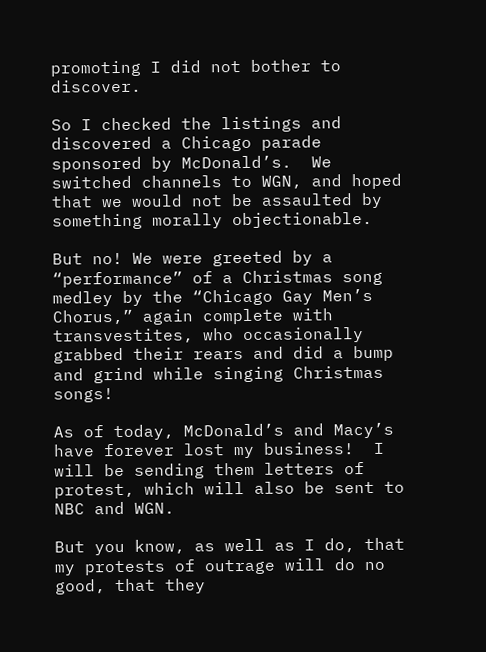promoting I did not bother to discover.

So I checked the listings and discovered a Chicago parade sponsored by McDonald’s.  We switched channels to WGN, and hoped that we would not be assaulted by something morally objectionable.

But no! We were greeted by a “performance” of a Christmas song medley by the “Chicago Gay Men’s Chorus,” again complete with transvestites, who occasionally grabbed their rears and did a bump and grind while singing Christmas songs!

As of today, McDonald’s and Macy’s have forever lost my business!  I will be sending them letters of protest, which will also be sent to NBC and WGN.

But you know, as well as I do, that my protests of outrage will do no good, that they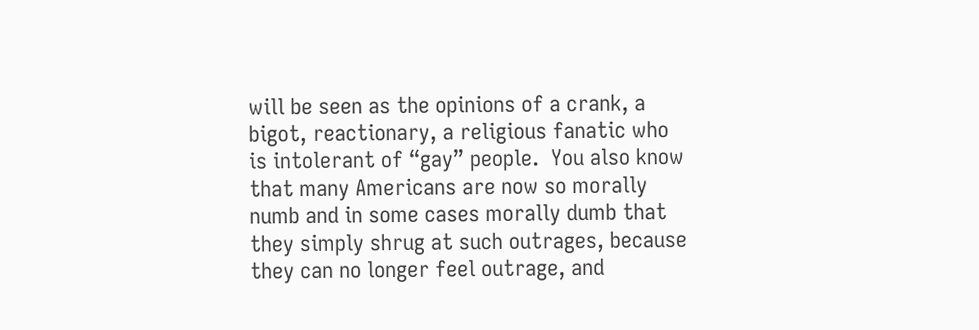will be seen as the opinions of a crank, a bigot, reactionary, a religious fanatic who is intolerant of “gay” people.  You also know that many Americans are now so morally numb and in some cases morally dumb that they simply shrug at such outrages, because they can no longer feel outrage, and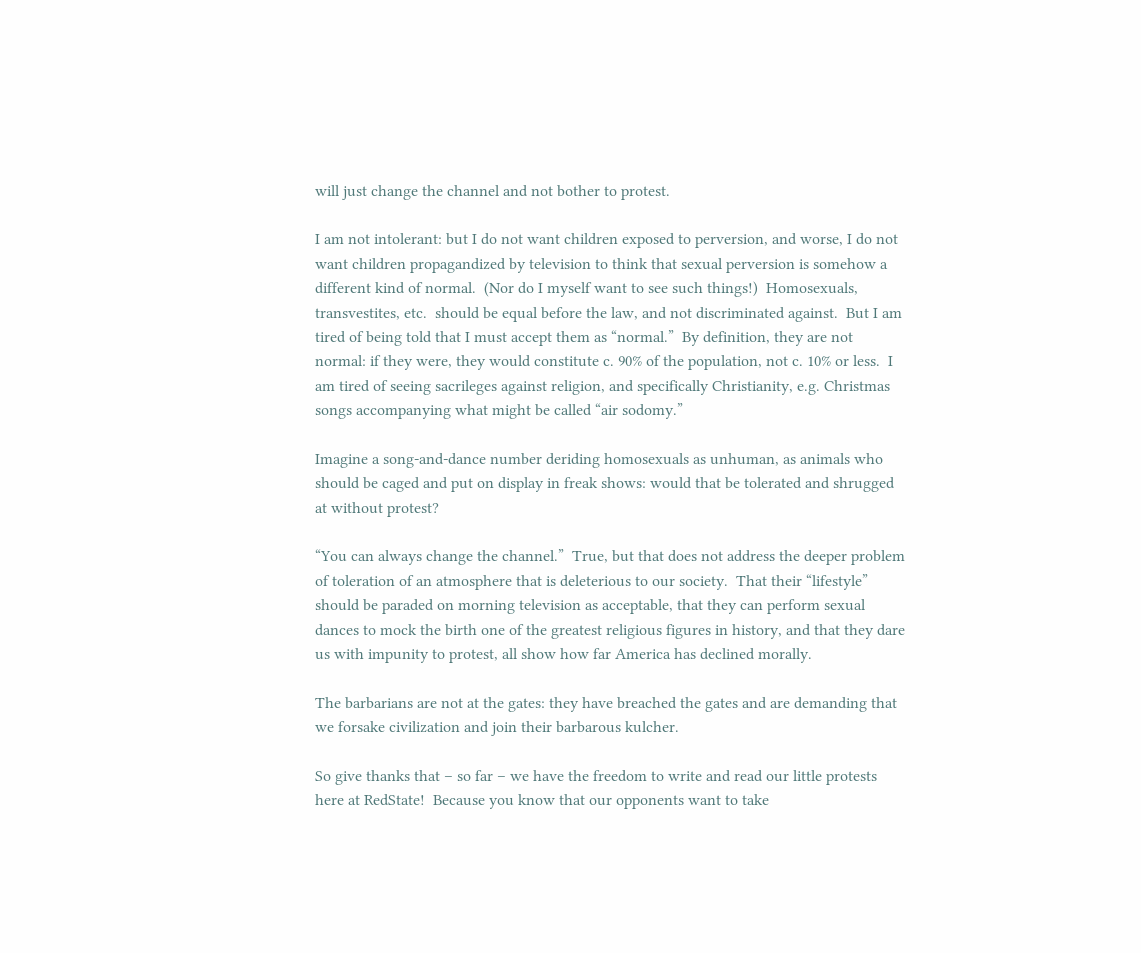will just change the channel and not bother to protest.

I am not intolerant: but I do not want children exposed to perversion, and worse, I do not want children propagandized by television to think that sexual perversion is somehow a different kind of normal.  (Nor do I myself want to see such things!)  Homosexuals, transvestites, etc.  should be equal before the law, and not discriminated against.  But I am tired of being told that I must accept them as “normal.”  By definition, they are not normal: if they were, they would constitute c. 90% of the population, not c. 10% or less.  I am tired of seeing sacrileges against religion, and specifically Christianity, e.g. Christmas songs accompanying what might be called “air sodomy.”

Imagine a song-and-dance number deriding homosexuals as unhuman, as animals who should be caged and put on display in freak shows: would that be tolerated and shrugged at without protest?

“You can always change the channel.”  True, but that does not address the deeper problem of toleration of an atmosphere that is deleterious to our society.  That their “lifestyle” should be paraded on morning television as acceptable, that they can perform sexual dances to mock the birth one of the greatest religious figures in history, and that they dare us with impunity to protest, all show how far America has declined morally.

The barbarians are not at the gates: they have breached the gates and are demanding that we forsake civilization and join their barbarous kulcher.

So give thanks that – so far – we have the freedom to write and read our little protests here at RedState!  Because you know that our opponents want to take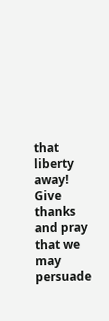that liberty away!  Give thanks and pray that we may persuade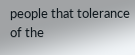people that tolerance of the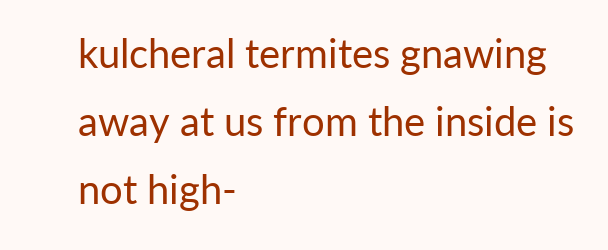kulcheral termites gnawing away at us from the inside is not high-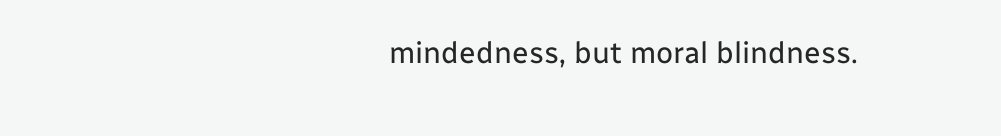mindedness, but moral blindness.